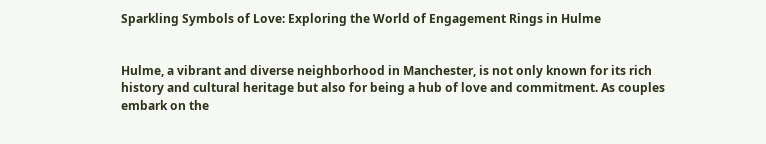Sparkling Symbols of Love: Exploring the World of Engagement Rings in Hulme


Hulme, a vibrant and diverse neighborhood in Manchester, is not only known for its rich history and cultural heritage but also for being a hub of love and commitment. As couples embark on the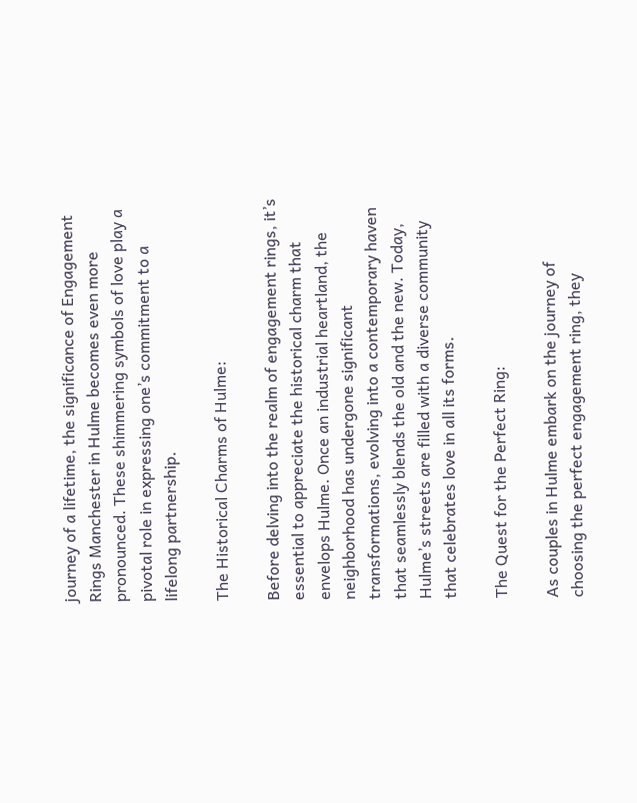journey of a lifetime, the significance of Engagement Rings Manchester in Hulme becomes even more pronounced. These shimmering symbols of love play a pivotal role in expressing one’s commitment to a lifelong partnership.

The Historical Charms of Hulme:

Before delving into the realm of engagement rings, it’s essential to appreciate the historical charm that envelops Hulme. Once an industrial heartland, the neighborhood has undergone significant transformations, evolving into a contemporary haven that seamlessly blends the old and the new. Today, Hulme’s streets are filled with a diverse community that celebrates love in all its forms.

The Quest for the Perfect Ring:

As couples in Hulme embark on the journey of choosing the perfect engagement ring, they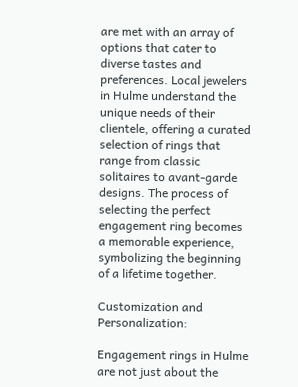are met with an array of options that cater to diverse tastes and preferences. Local jewelers in Hulme understand the unique needs of their clientele, offering a curated selection of rings that range from classic solitaires to avant-garde designs. The process of selecting the perfect engagement ring becomes a memorable experience, symbolizing the beginning of a lifetime together.

Customization and Personalization:

Engagement rings in Hulme are not just about the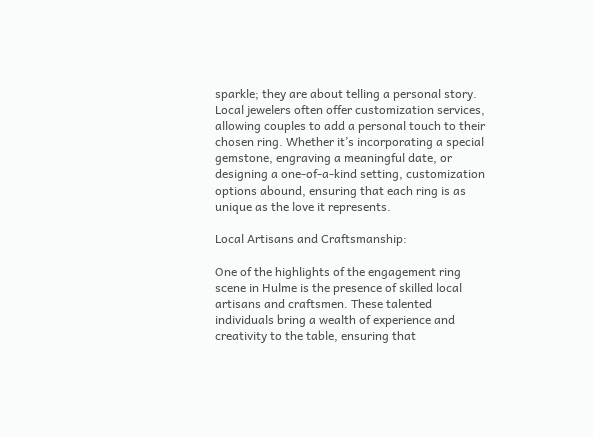sparkle; they are about telling a personal story. Local jewelers often offer customization services, allowing couples to add a personal touch to their chosen ring. Whether it’s incorporating a special gemstone, engraving a meaningful date, or designing a one-of-a-kind setting, customization options abound, ensuring that each ring is as unique as the love it represents.

Local Artisans and Craftsmanship:

One of the highlights of the engagement ring scene in Hulme is the presence of skilled local artisans and craftsmen. These talented individuals bring a wealth of experience and creativity to the table, ensuring that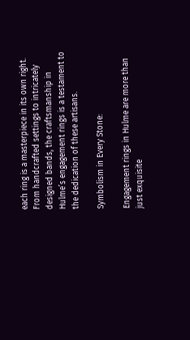each ring is a masterpiece in its own right. From handcrafted settings to intricately designed bands, the craftsmanship in Hulme’s engagement rings is a testament to the dedication of these artisans.

Symbolism in Every Stone:

Engagement rings in Hulme are more than just exquisite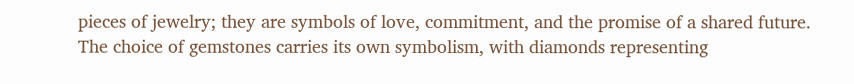pieces of jewelry; they are symbols of love, commitment, and the promise of a shared future. The choice of gemstones carries its own symbolism, with diamonds representing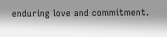enduring love and commitment.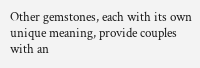Other gemstones, each with its own unique meaning, provide couples with an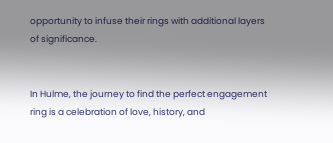opportunity to infuse their rings with additional layers of significance.


In Hulme, the journey to find the perfect engagement ring is a celebration of love, history, and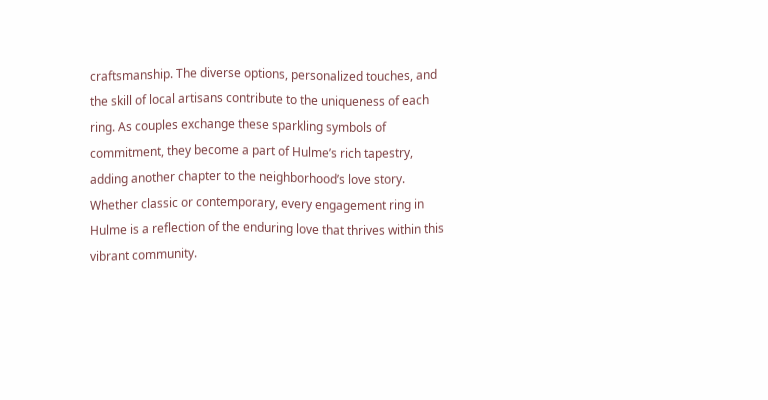craftsmanship. The diverse options, personalized touches, and the skill of local artisans contribute to the uniqueness of each ring. As couples exchange these sparkling symbols of commitment, they become a part of Hulme’s rich tapestry, adding another chapter to the neighborhood’s love story. Whether classic or contemporary, every engagement ring in Hulme is a reflection of the enduring love that thrives within this vibrant community.